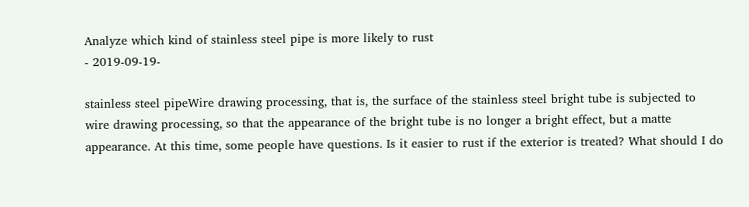Analyze which kind of stainless steel pipe is more likely to rust
- 2019-09-19-

stainless steel pipeWire drawing processing, that is, the surface of the stainless steel bright tube is subjected to wire drawing processing, so that the appearance of the bright tube is no longer a bright effect, but a matte appearance. At this time, some people have questions. Is it easier to rust if the exterior is treated? What should I do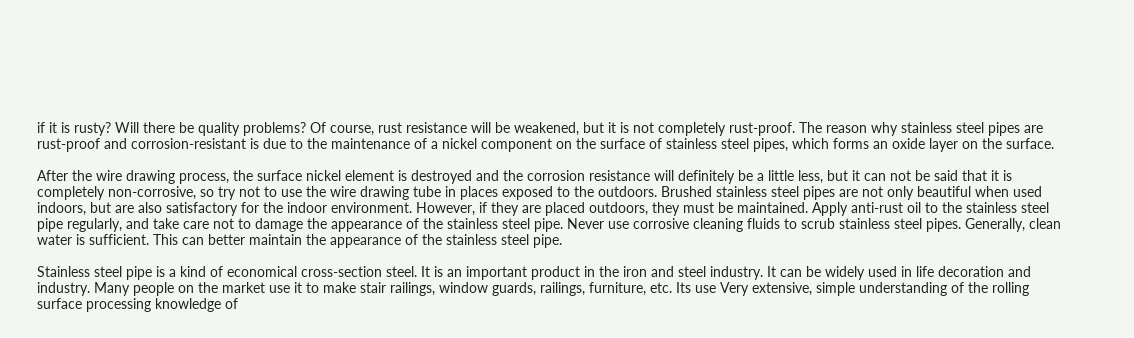if it is rusty? Will there be quality problems? Of course, rust resistance will be weakened, but it is not completely rust-proof. The reason why stainless steel pipes are rust-proof and corrosion-resistant is due to the maintenance of a nickel component on the surface of stainless steel pipes, which forms an oxide layer on the surface.

After the wire drawing process, the surface nickel element is destroyed and the corrosion resistance will definitely be a little less, but it can not be said that it is completely non-corrosive, so try not to use the wire drawing tube in places exposed to the outdoors. Brushed stainless steel pipes are not only beautiful when used indoors, but are also satisfactory for the indoor environment. However, if they are placed outdoors, they must be maintained. Apply anti-rust oil to the stainless steel pipe regularly, and take care not to damage the appearance of the stainless steel pipe. Never use corrosive cleaning fluids to scrub stainless steel pipes. Generally, clean water is sufficient. This can better maintain the appearance of the stainless steel pipe.

Stainless steel pipe is a kind of economical cross-section steel. It is an important product in the iron and steel industry. It can be widely used in life decoration and industry. Many people on the market use it to make stair railings, window guards, railings, furniture, etc. Its use Very extensive, simple understanding of the rolling surface processing knowledge of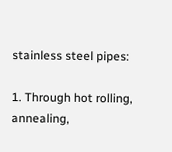stainless steel pipes:

1. Through hot rolling, annealing,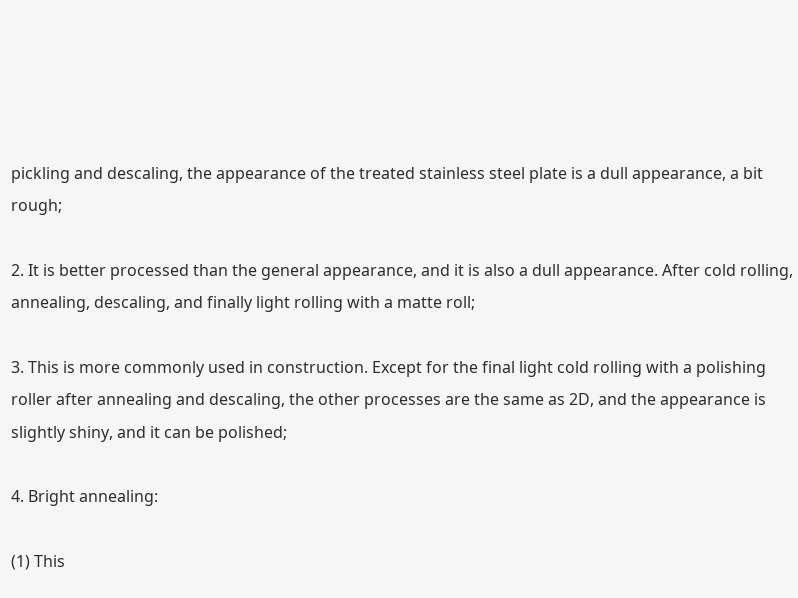pickling and descaling, the appearance of the treated stainless steel plate is a dull appearance, a bit rough;

2. It is better processed than the general appearance, and it is also a dull appearance. After cold rolling, annealing, descaling, and finally light rolling with a matte roll;

3. This is more commonly used in construction. Except for the final light cold rolling with a polishing roller after annealing and descaling, the other processes are the same as 2D, and the appearance is slightly shiny, and it can be polished;

4. Bright annealing:

(1) This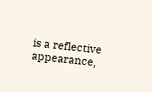is a reflective appearance,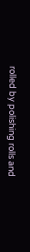rolled by polishing rolls and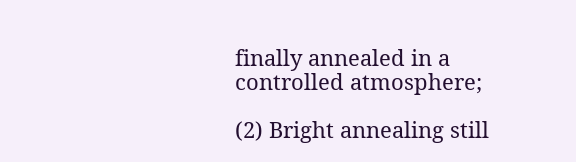finally annealed in a controlled atmosphere;

(2) Bright annealing still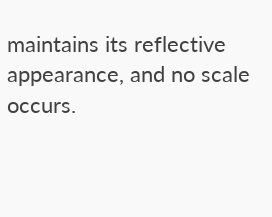maintains its reflective appearance, and no scale occurs.